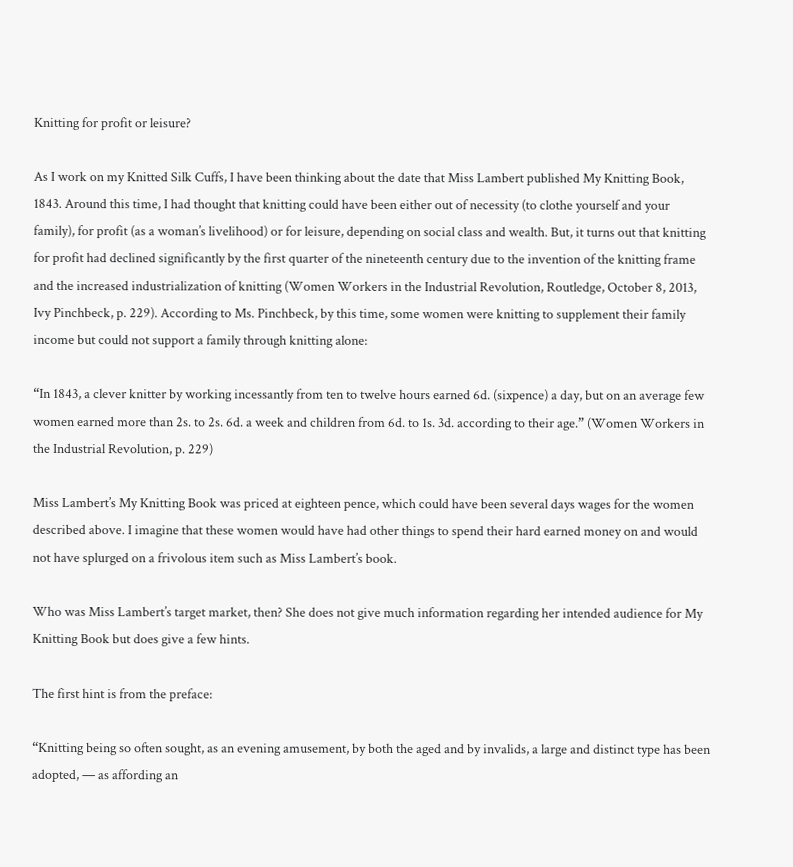Knitting for profit or leisure?

As I work on my Knitted Silk Cuffs, I have been thinking about the date that Miss Lambert published My Knitting Book, 1843. Around this time, I had thought that knitting could have been either out of necessity (to clothe yourself and your family), for profit (as a woman’s livelihood) or for leisure, depending on social class and wealth. But, it turns out that knitting for profit had declined significantly by the first quarter of the nineteenth century due to the invention of the knitting frame and the increased industrialization of knitting (Women Workers in the Industrial Revolution, Routledge, October 8, 2013, Ivy Pinchbeck, p. 229). According to Ms. Pinchbeck, by this time, some women were knitting to supplement their family income but could not support a family through knitting alone:

“In 1843, a clever knitter by working incessantly from ten to twelve hours earned 6d. (sixpence) a day, but on an average few women earned more than 2s. to 2s. 6d. a week and children from 6d. to 1s. 3d. according to their age.” (Women Workers in the Industrial Revolution, p. 229)

Miss Lambert’s My Knitting Book was priced at eighteen pence, which could have been several days wages for the women described above. I imagine that these women would have had other things to spend their hard earned money on and would not have splurged on a frivolous item such as Miss Lambert’s book.

Who was Miss Lambert’s target market, then? She does not give much information regarding her intended audience for My Knitting Book but does give a few hints.

The first hint is from the preface:

“Knitting being so often sought, as an evening amusement, by both the aged and by invalids, a large and distinct type has been adopted, — as affording an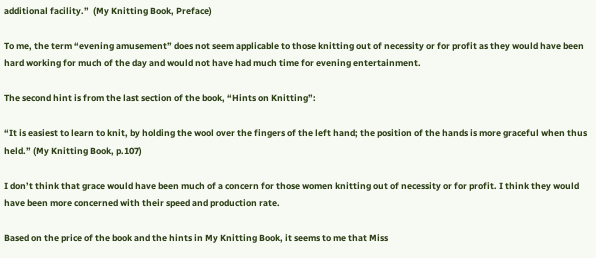additional facility.”  (My Knitting Book, Preface)

To me, the term “evening amusement” does not seem applicable to those knitting out of necessity or for profit as they would have been hard working for much of the day and would not have had much time for evening entertainment.

The second hint is from the last section of the book, “Hints on Knitting”:

“It is easiest to learn to knit, by holding the wool over the fingers of the left hand; the position of the hands is more graceful when thus held.” (My Knitting Book, p.107)

I don’t think that grace would have been much of a concern for those women knitting out of necessity or for profit. I think they would have been more concerned with their speed and production rate.

Based on the price of the book and the hints in My Knitting Book, it seems to me that Miss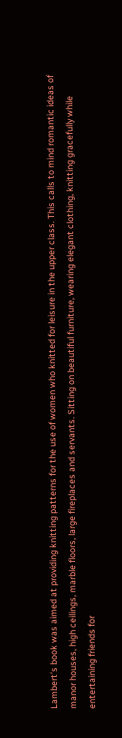Lambert’s book was aimed at providing knitting patterns for the use of women who knitted for leisure in the upper class. This calls to mind romantic ideas of manor houses, high ceilings, marble floors, large fireplaces and servants. Sitting on beautiful furniture, wearing elegant clothing, knitting gracefully while entertaining friends for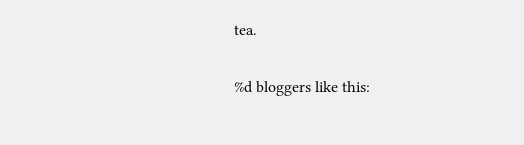tea.

%d bloggers like this: